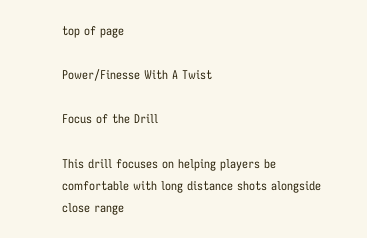top of page

Power/Finesse With A Twist

Focus of the Drill

This drill focuses on helping players be comfortable with long distance shots alongside close range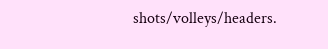shots/volleys/headers.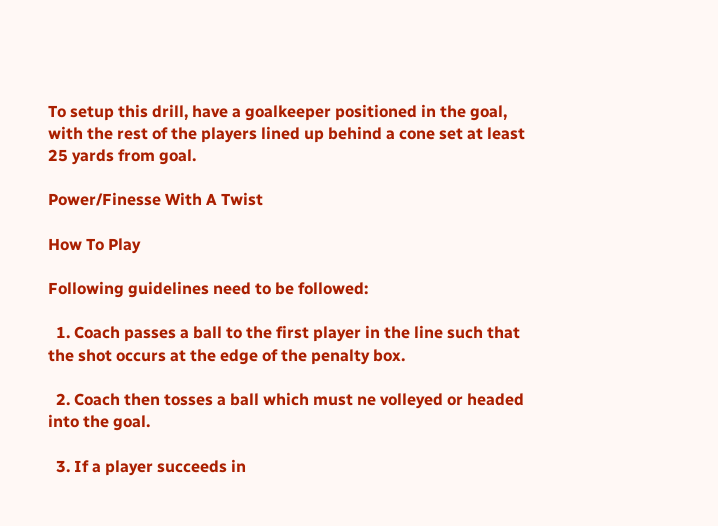To setup this drill, have a goalkeeper positioned in the goal, with the rest of the players lined up behind a cone set at least 25 yards from goal.

Power/Finesse With A Twist

How To Play

Following guidelines need to be followed:

  1. Coach passes a ball to the first player in the line such that the shot occurs at the edge of the penalty box.

  2. Coach then tosses a ball which must ne volleyed or headed into the goal.

  3. If a player succeeds in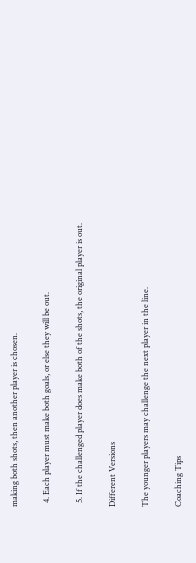making both shots, then another player is chosen.

  4. Each player must make both goals, or else they will be out.

  5. If the challenged player does make both of the shots, the original player is out.

Different Versions

The younger players may challenge the next player in the line.

Coaching Tips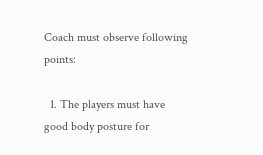Coach must observe following points:

  1. The players must have good body posture for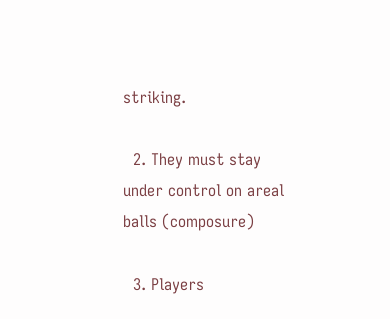striking.

  2. They must stay under control on areal balls (composure)

  3. Players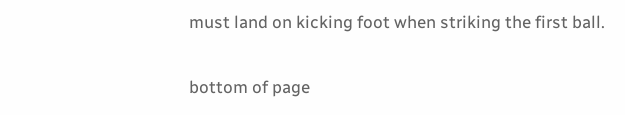must land on kicking foot when striking the first ball.

bottom of page